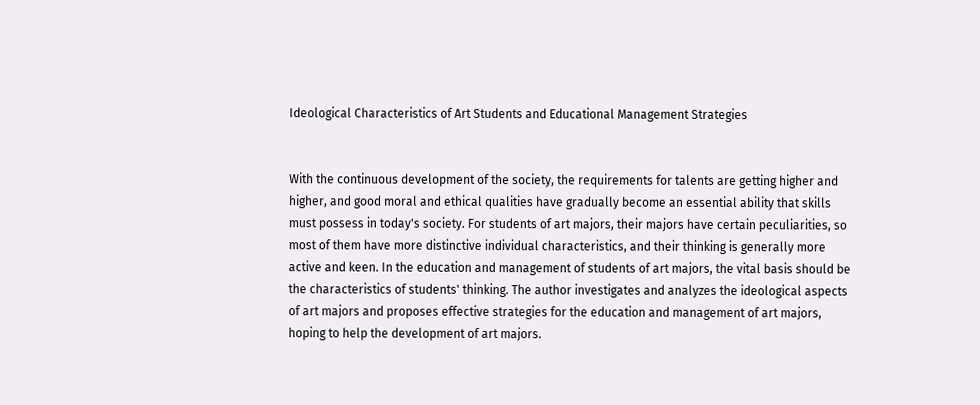Ideological Characteristics of Art Students and Educational Management Strategies


With the continuous development of the society, the requirements for talents are getting higher and higher, and good moral and ethical qualities have gradually become an essential ability that skills must possess in today's society. For students of art majors, their majors have certain peculiarities, so most of them have more distinctive individual characteristics, and their thinking is generally more active and keen. In the education and management of students of art majors, the vital basis should be the characteristics of students' thinking. The author investigates and analyzes the ideological aspects of art majors and proposes effective strategies for the education and management of art majors, hoping to help the development of art majors.